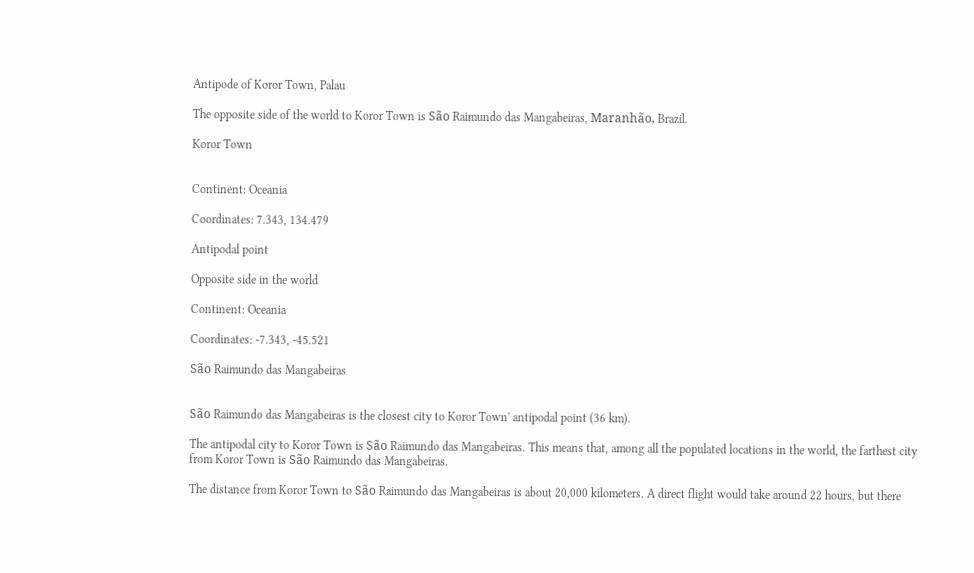Antipode of Koror Town, Palau

The opposite side of the world to Koror Town is São Raimundo das Mangabeiras, Maranhão, Brazil.

Koror Town


Continent: Oceania

Coordinates: 7.343, 134.479

Antipodal point

Opposite side in the world

Continent: Oceania

Coordinates: -7.343, -45.521

São Raimundo das Mangabeiras


São Raimundo das Mangabeiras is the closest city to Koror Town' antipodal point (36 km).

The antipodal city to Koror Town is São Raimundo das Mangabeiras. This means that, among all the populated locations in the world, the farthest city from Koror Town is São Raimundo das Mangabeiras.

The distance from Koror Town to São Raimundo das Mangabeiras is about 20,000 kilometers. A direct flight would take around 22 hours, but there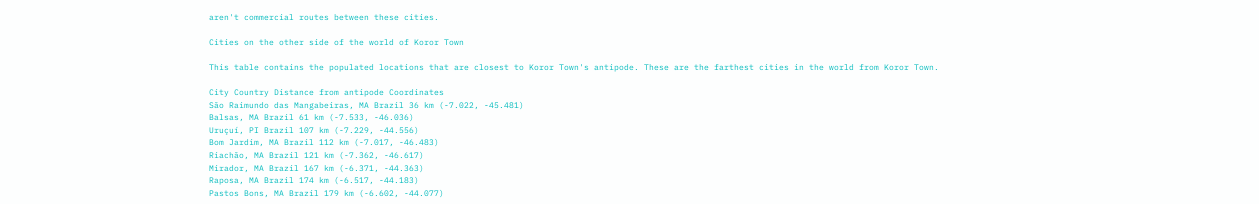aren't commercial routes between these cities.

Cities on the other side of the world of Koror Town

This table contains the populated locations that are closest to Koror Town's antipode. These are the farthest cities in the world from Koror Town.

City Country Distance from antipode Coordinates
São Raimundo das Mangabeiras, MA Brazil 36 km (-7.022, -45.481)
Balsas, MA Brazil 61 km (-7.533, -46.036)
Uruçuí, PI Brazil 107 km (-7.229, -44.556)
Bom Jardim, MA Brazil 112 km (-7.017, -46.483)
Riachão, MA Brazil 121 km (-7.362, -46.617)
Mirador, MA Brazil 167 km (-6.371, -44.363)
Raposa, MA Brazil 174 km (-6.517, -44.183)
Pastos Bons, MA Brazil 179 km (-6.602, -44.077)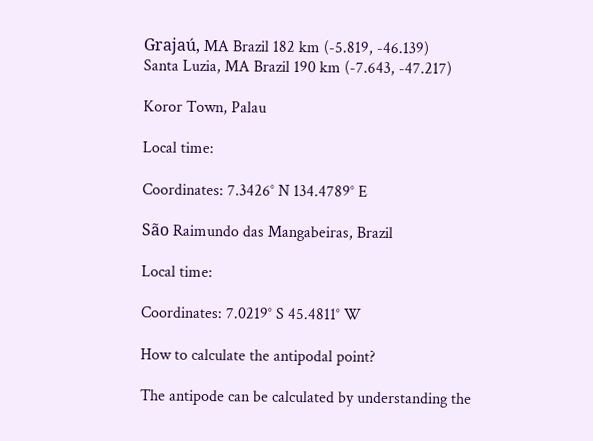Grajaú, MA Brazil 182 km (-5.819, -46.139)
Santa Luzia, MA Brazil 190 km (-7.643, -47.217)

Koror Town, Palau

Local time:

Coordinates: 7.3426° N 134.4789° E

São Raimundo das Mangabeiras, Brazil

Local time:

Coordinates: 7.0219° S 45.4811° W

How to calculate the antipodal point?

The antipode can be calculated by understanding the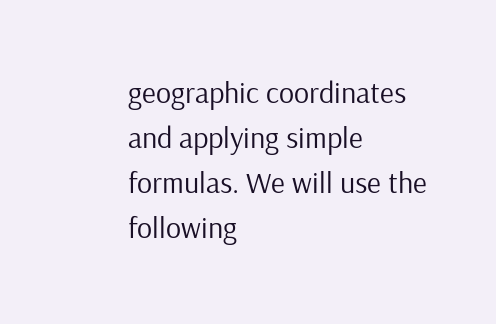geographic coordinates and applying simple formulas. We will use the following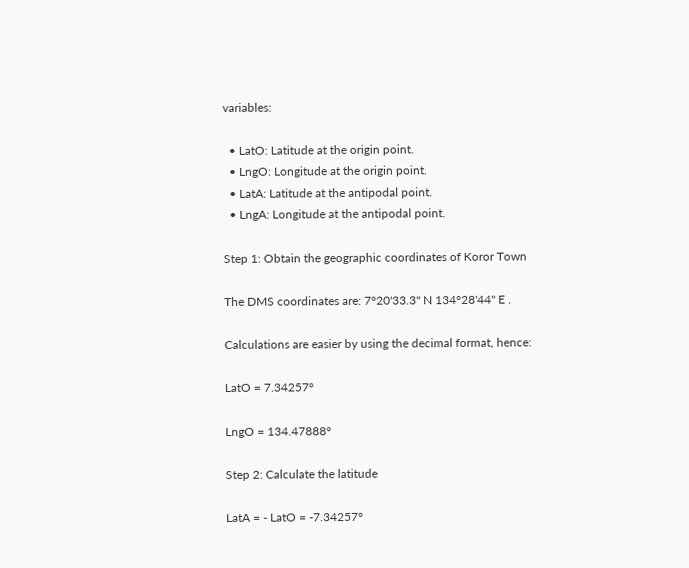variables:

  • LatO: Latitude at the origin point.
  • LngO: Longitude at the origin point.
  • LatA: Latitude at the antipodal point.
  • LngA: Longitude at the antipodal point.

Step 1: Obtain the geographic coordinates of Koror Town

The DMS coordinates are: 7°20'33.3'' N 134°28'44'' E .

Calculations are easier by using the decimal format, hence:

LatO = 7.34257°

LngO = 134.47888°

Step 2: Calculate the latitude

LatA = - LatO = -7.34257°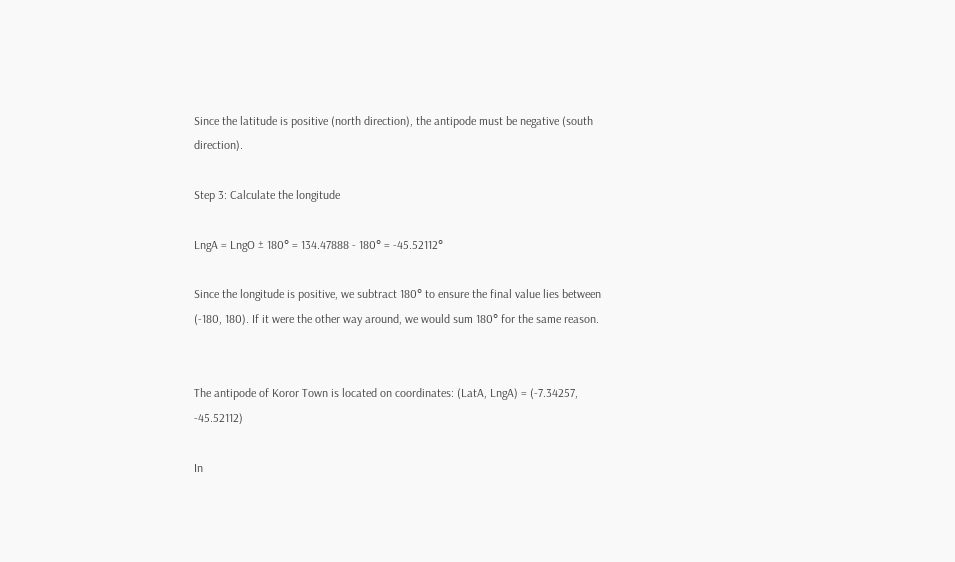Since the latitude is positive (north direction), the antipode must be negative (south direction).

Step 3: Calculate the longitude

LngA = LngO ± 180° = 134.47888 - 180° = -45.52112°

Since the longitude is positive, we subtract 180° to ensure the final value lies between (-180, 180). If it were the other way around, we would sum 180° for the same reason.


The antipode of Koror Town is located on coordinates: (LatA, LngA) = (-7.34257, -45.52112)

In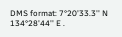DMS format: 7°20'33.3'' N 134°28'44'' E .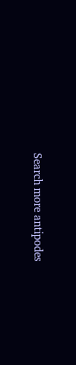Search more antipodes